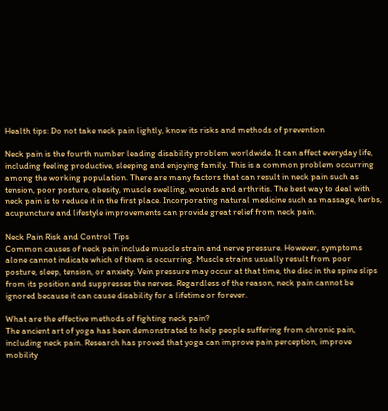Health tips: Do not take neck pain lightly, know its risks and methods of prevention

Neck pain is the fourth number leading disability problem worldwide. It can affect everyday life, including feeling productive, sleeping and enjoying family. This is a common problem occurring among the working population. There are many factors that can result in neck pain such as tension, poor posture, obesity, muscle swelling, wounds and arthritis. The best way to deal with neck pain is to reduce it in the first place. Incorporating natural medicine such as massage, herbs, acupuncture and lifestyle improvements can provide great relief from neck pain.

Neck Pain Risk and Control Tips
Common causes of neck pain include muscle strain and nerve pressure. However, symptoms alone cannot indicate which of them is occurring. Muscle strains usually result from poor posture, sleep, tension, or anxiety. Vein pressure may occur at that time, the disc in the spine slips from its position and suppresses the nerves. Regardless of the reason, neck pain cannot be ignored because it can cause disability for a lifetime or forever.

What are the effective methods of fighting neck pain?
The ancient art of yoga has been demonstrated to help people suffering from chronic pain, including neck pain. Research has proved that yoga can improve pain perception, improve mobility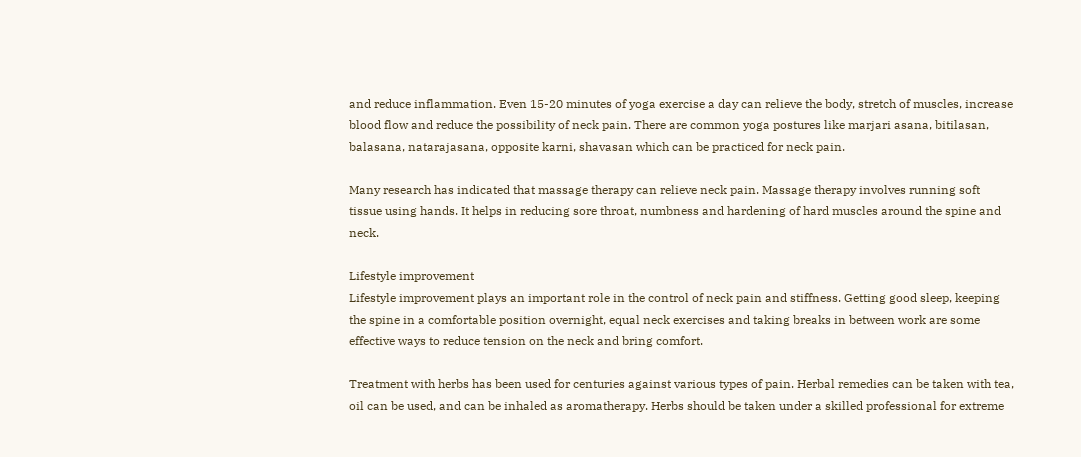and reduce inflammation. Even 15-20 minutes of yoga exercise a day can relieve the body, stretch of muscles, increase blood flow and reduce the possibility of neck pain. There are common yoga postures like marjari asana, bitilasan, balasana, natarajasana, opposite karni, shavasan which can be practiced for neck pain.

Many research has indicated that massage therapy can relieve neck pain. Massage therapy involves running soft tissue using hands. It helps in reducing sore throat, numbness and hardening of hard muscles around the spine and neck.

Lifestyle improvement
Lifestyle improvement plays an important role in the control of neck pain and stiffness. Getting good sleep, keeping the spine in a comfortable position overnight, equal neck exercises and taking breaks in between work are some effective ways to reduce tension on the neck and bring comfort.

Treatment with herbs has been used for centuries against various types of pain. Herbal remedies can be taken with tea, oil can be used, and can be inhaled as aromatherapy. Herbs should be taken under a skilled professional for extreme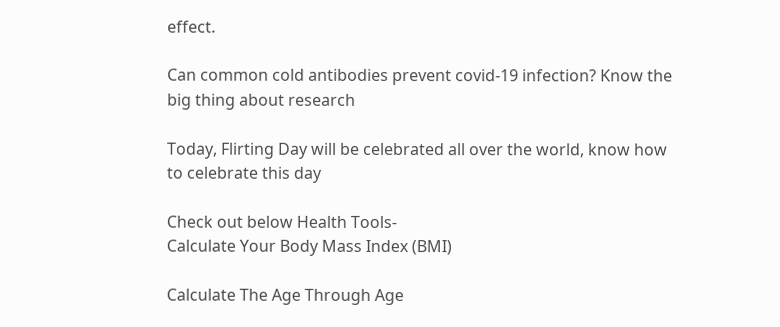effect.

Can common cold antibodies prevent covid-19 infection? Know the big thing about research

Today, Flirting Day will be celebrated all over the world, know how to celebrate this day

Check out below Health Tools-
Calculate Your Body Mass Index (BMI)

Calculate The Age Through Age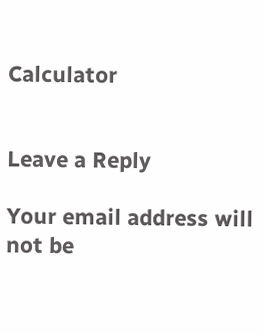Calculator


Leave a Reply

Your email address will not be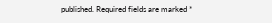published. Required fields are marked *